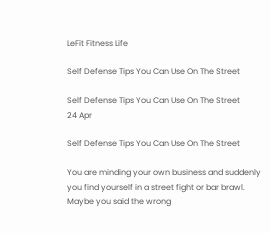LeFit Fitness Life

Self Defense Tips You Can Use On The Street

Self Defense Tips You Can Use On The Street
24 Apr

Self Defense Tips You Can Use On The Street

You are minding your own business and suddenly you find yourself in a street fight or bar brawl. Maybe you said the wrong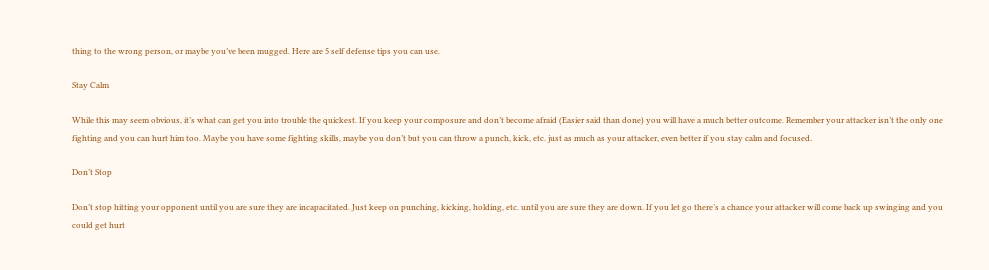thing to the wrong person, or maybe you’ve been mugged. Here are 5 self defense tips you can use.

Stay Calm

While this may seem obvious, it’s what can get you into trouble the quickest. If you keep your composure and don’t become afraid (Easier said than done) you will have a much better outcome. Remember your attacker isn’t the only one fighting and you can hurt him too. Maybe you have some fighting skills, maybe you don’t but you can throw a punch, kick, etc. just as much as your attacker, even better if you stay calm and focused.

Don’t Stop

Don’t stop hitting your opponent until you are sure they are incapacitated. Just keep on punching, kicking, holding, etc. until you are sure they are down. If you let go there’s a chance your attacker will come back up swinging and you could get hurt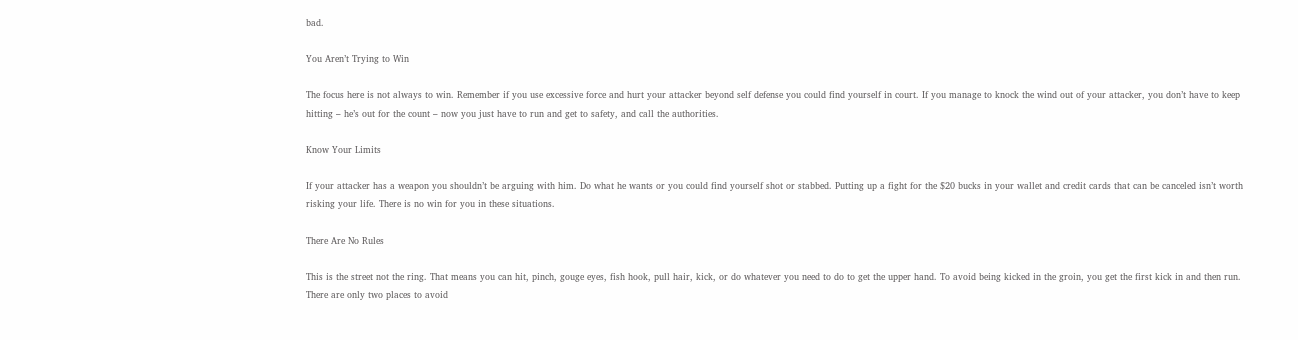bad.

You Aren’t Trying to Win

The focus here is not always to win. Remember if you use excessive force and hurt your attacker beyond self defense you could find yourself in court. If you manage to knock the wind out of your attacker, you don’t have to keep hitting – he’s out for the count – now you just have to run and get to safety, and call the authorities.

Know Your Limits

If your attacker has a weapon you shouldn’t be arguing with him. Do what he wants or you could find yourself shot or stabbed. Putting up a fight for the $20 bucks in your wallet and credit cards that can be canceled isn’t worth risking your life. There is no win for you in these situations.

There Are No Rules

This is the street not the ring. That means you can hit, pinch, gouge eyes, fish hook, pull hair, kick, or do whatever you need to do to get the upper hand. To avoid being kicked in the groin, you get the first kick in and then run. There are only two places to avoid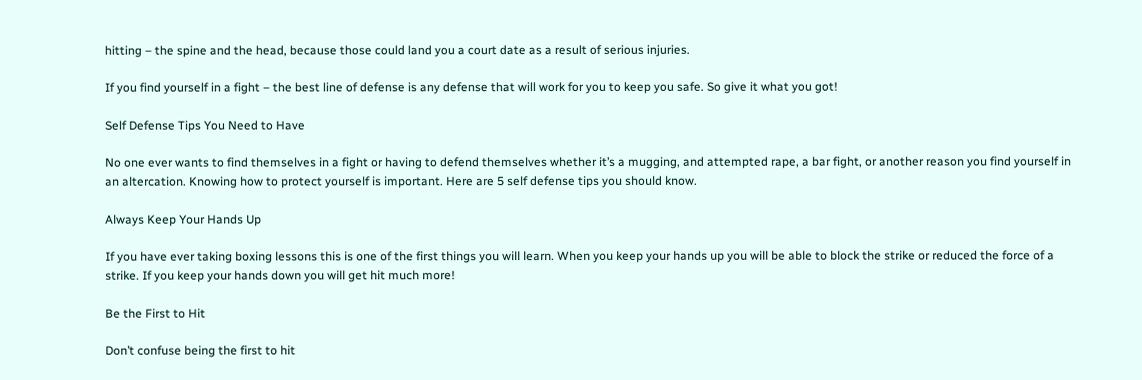hitting – the spine and the head, because those could land you a court date as a result of serious injuries.

If you find yourself in a fight – the best line of defense is any defense that will work for you to keep you safe. So give it what you got!

Self Defense Tips You Need to Have

No one ever wants to find themselves in a fight or having to defend themselves whether it’s a mugging, and attempted rape, a bar fight, or another reason you find yourself in an altercation. Knowing how to protect yourself is important. Here are 5 self defense tips you should know.

Always Keep Your Hands Up

If you have ever taking boxing lessons this is one of the first things you will learn. When you keep your hands up you will be able to block the strike or reduced the force of a strike. If you keep your hands down you will get hit much more!

Be the First to Hit

Don’t confuse being the first to hit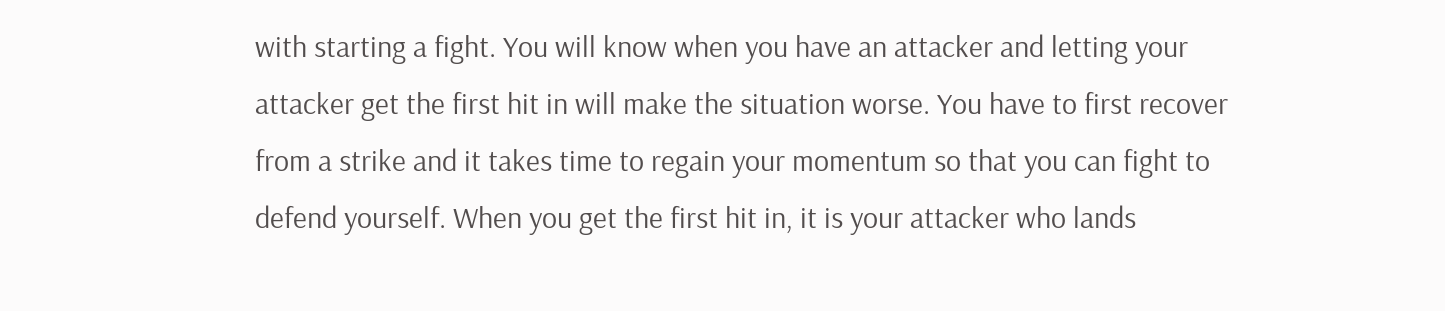with starting a fight. You will know when you have an attacker and letting your attacker get the first hit in will make the situation worse. You have to first recover from a strike and it takes time to regain your momentum so that you can fight to defend yourself. When you get the first hit in, it is your attacker who lands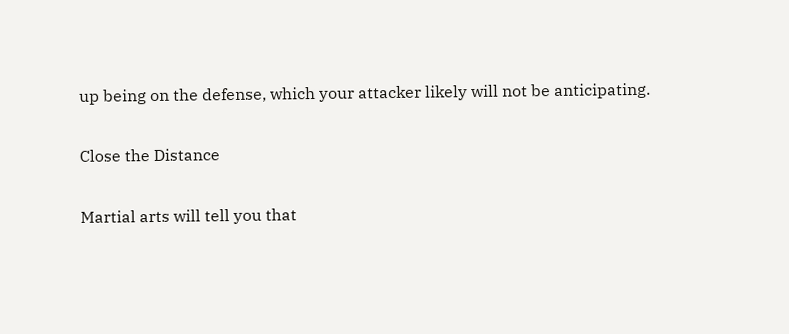up being on the defense, which your attacker likely will not be anticipating.

Close the Distance

Martial arts will tell you that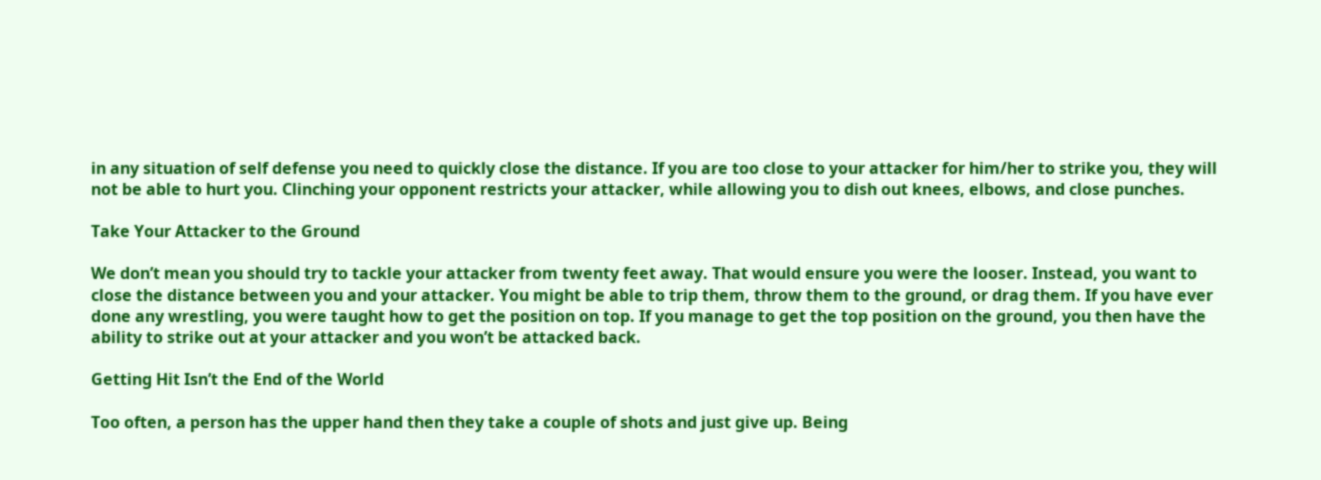in any situation of self defense you need to quickly close the distance. If you are too close to your attacker for him/her to strike you, they will not be able to hurt you. Clinching your opponent restricts your attacker, while allowing you to dish out knees, elbows, and close punches.

Take Your Attacker to the Ground

We don’t mean you should try to tackle your attacker from twenty feet away. That would ensure you were the looser. Instead, you want to close the distance between you and your attacker. You might be able to trip them, throw them to the ground, or drag them. If you have ever done any wrestling, you were taught how to get the position on top. If you manage to get the top position on the ground, you then have the ability to strike out at your attacker and you won’t be attacked back.

Getting Hit Isn’t the End of the World

Too often, a person has the upper hand then they take a couple of shots and just give up. Being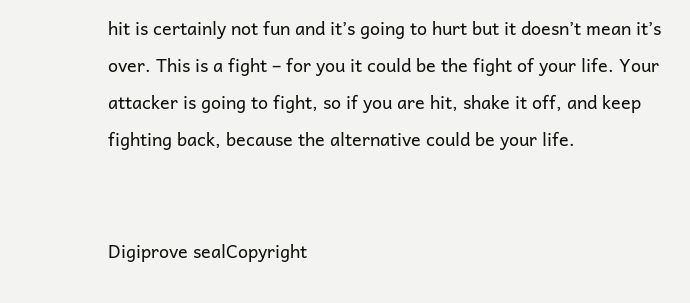hit is certainly not fun and it’s going to hurt but it doesn’t mean it’s over. This is a fight – for you it could be the fight of your life. Your attacker is going to fight, so if you are hit, shake it off, and keep fighting back, because the alternative could be your life.


Digiprove sealCopyright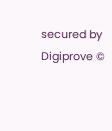secured by Digiprove ©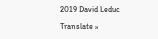2019 David Leduc

Translate »